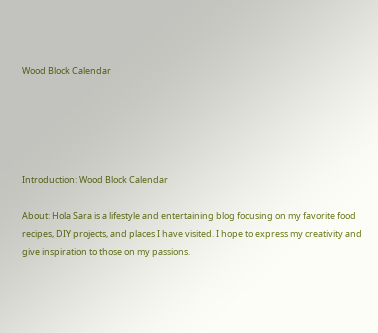Wood Block Calendar





Introduction: Wood Block Calendar

About: Hola Sara is a lifestyle and entertaining blog focusing on my favorite food recipes, DIY projects, and places I have visited. I hope to express my creativity and give inspiration to those on my passions.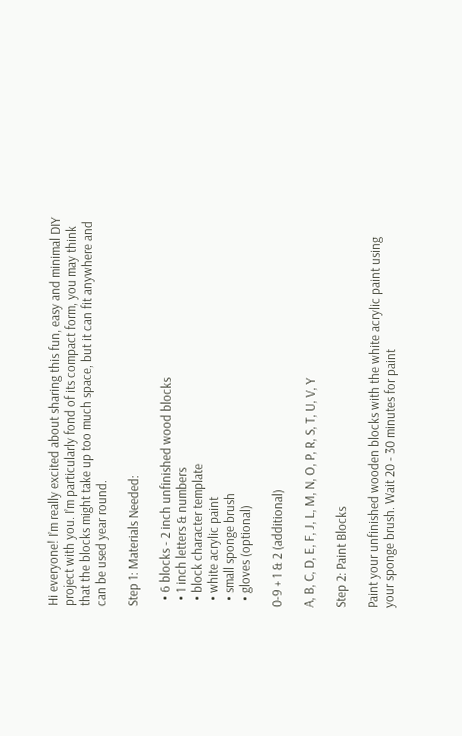Hi everyone! I’m really excited about sharing this fun, easy and minimal DIY project with you. I’m particularly fond of its compact form, you may think that the blocks might take up too much space, but it can fit anywhere and can be used year round.

Step 1: Materials Needed:

  • 6 blocks - 2 inch unfinished wood blocks
  • 1 inch letters & numbers
  • block character template
  • white acrylic paint
  • small sponge brush
  • gloves (optional)

0-9 + 1 & 2 (additional)

A, B, C, D, E, F, J, L, M, N, O, P, R, S, T, U, V, Y

Step 2: Paint Blocks

Paint your unfinished wooden blocks with the white acrylic paint using your sponge brush. Wait 20 - 30 minutes for paint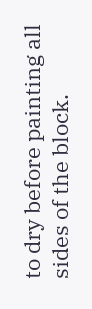to dry before painting all sides of the block.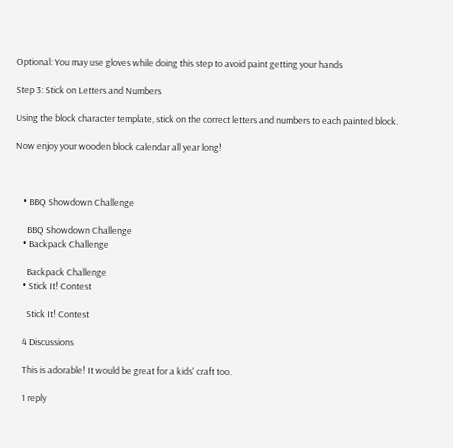Optional: You may use gloves while doing this step to avoid paint getting your hands

Step 3: Stick on Letters and Numbers

Using the block character template, stick on the correct letters and numbers to each painted block.

Now enjoy your wooden block calendar all year long!



    • BBQ Showdown Challenge

      BBQ Showdown Challenge
    • Backpack Challenge

      Backpack Challenge
    • Stick It! Contest

      Stick It! Contest

    4 Discussions

    This is adorable! It would be great for a kids' craft too.

    1 reply